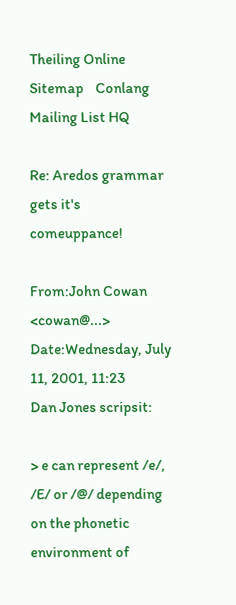Theiling Online    Sitemap    Conlang Mailing List HQ

Re: Aredos grammar gets it's comeuppance!

From:John Cowan <cowan@...>
Date:Wednesday, July 11, 2001, 11:23
Dan Jones scripsit:

> e can represent /e/, /E/ or /@/ depending on the phonetic environment of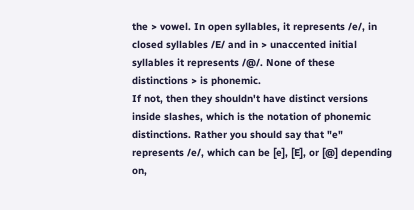the > vowel. In open syllables, it represents /e/, in closed syllables /E/ and in > unaccented initial syllables it represents /@/. None of these distinctions > is phonemic.
If not, then they shouldn't have distinct versions inside slashes, which is the notation of phonemic distinctions. Rather you should say that "e" represents /e/, which can be [e], [E], or [@] depending on,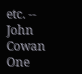etc. -- John Cowan One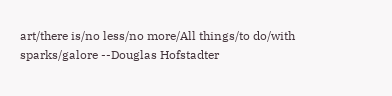art/there is/no less/no more/All things/to do/with sparks/galore --Douglas Hofstadter